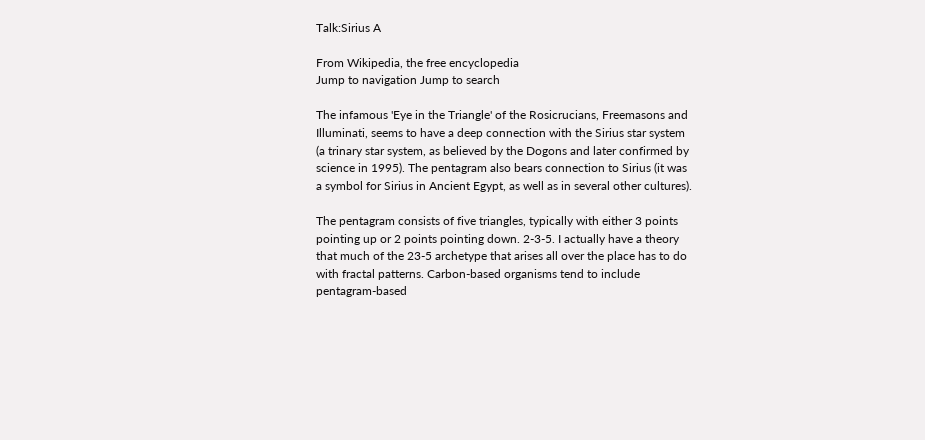Talk:Sirius A

From Wikipedia, the free encyclopedia
Jump to navigation Jump to search

The infamous 'Eye in the Triangle' of the Rosicrucians, Freemasons and Illuminati, seems to have a deep connection with the Sirius star system (a trinary star system, as believed by the Dogons and later confirmed by science in 1995). The pentagram also bears connection to Sirius (it was a symbol for Sirius in Ancient Egypt, as well as in several other cultures).

The pentagram consists of five triangles, typically with either 3 points pointing up or 2 points pointing down. 2-3-5. I actually have a theory that much of the 23-5 archetype that arises all over the place has to do with fractal patterns. Carbon-based organisms tend to include pentagram-based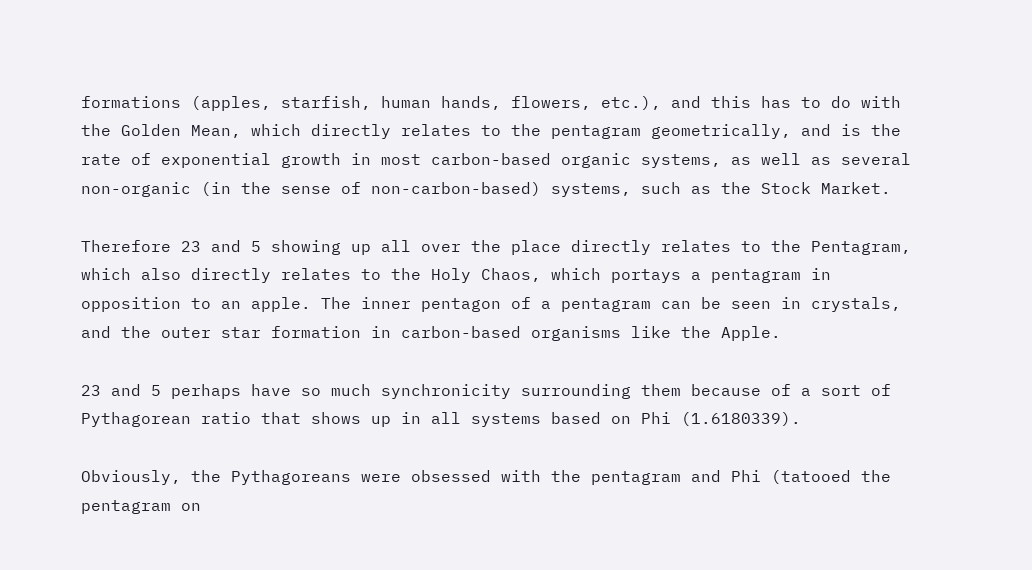formations (apples, starfish, human hands, flowers, etc.), and this has to do with the Golden Mean, which directly relates to the pentagram geometrically, and is the rate of exponential growth in most carbon-based organic systems, as well as several non-organic (in the sense of non-carbon-based) systems, such as the Stock Market.

Therefore 23 and 5 showing up all over the place directly relates to the Pentagram, which also directly relates to the Holy Chaos, which portays a pentagram in opposition to an apple. The inner pentagon of a pentagram can be seen in crystals, and the outer star formation in carbon-based organisms like the Apple.

23 and 5 perhaps have so much synchronicity surrounding them because of a sort of Pythagorean ratio that shows up in all systems based on Phi (1.6180339).

Obviously, the Pythagoreans were obsessed with the pentagram and Phi (tatooed the pentagram on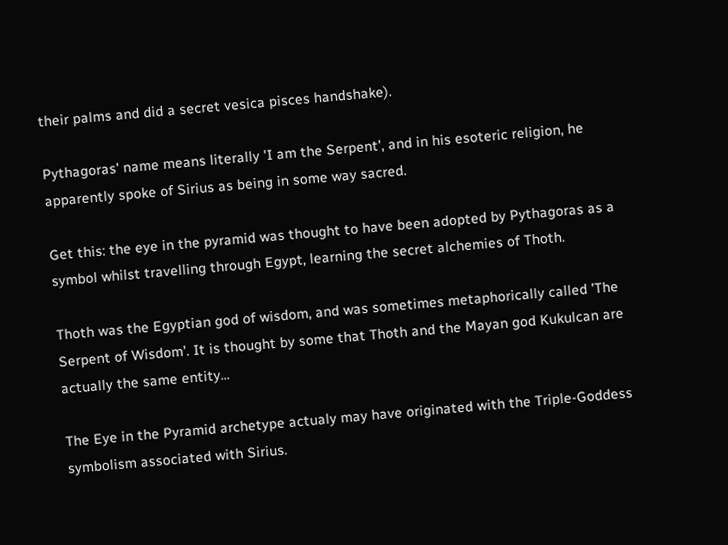their palms and did a secret vesica pisces handshake).

Pythagoras' name means literally 'I am the Serpent', and in his esoteric religion, he apparently spoke of Sirius as being in some way sacred.

Get this: the eye in the pyramid was thought to have been adopted by Pythagoras as a symbol whilst travelling through Egypt, learning the secret alchemies of Thoth.

Thoth was the Egyptian god of wisdom, and was sometimes metaphorically called 'The Serpent of Wisdom'. It is thought by some that Thoth and the Mayan god Kukulcan are actually the same entity...

The Eye in the Pyramid archetype actualy may have originated with the Triple-Goddess symbolism associated with Sirius.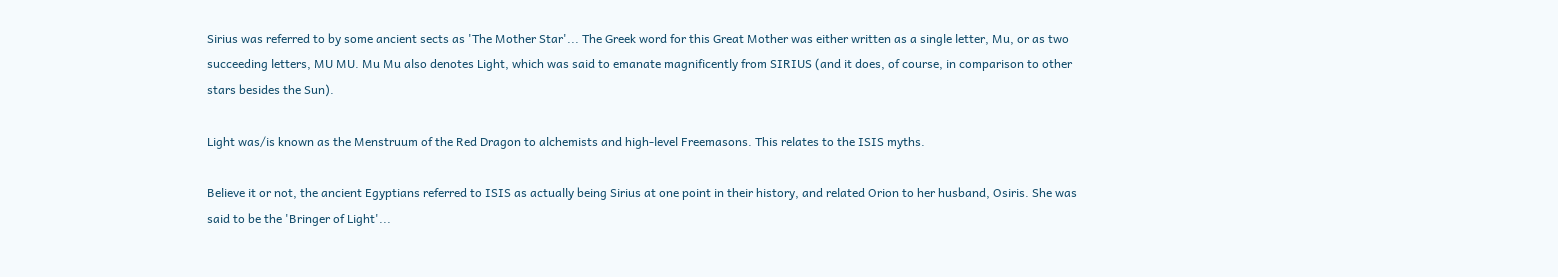Sirius was referred to by some ancient sects as 'The Mother Star'... The Greek word for this Great Mother was either written as a single letter, Mu, or as two succeeding letters, MU MU. Mu Mu also denotes Light, which was said to emanate magnificently from SIRIUS (and it does, of course, in comparison to other stars besides the Sun).

Light was/is known as the Menstruum of the Red Dragon to alchemists and high-level Freemasons. This relates to the ISIS myths.

Believe it or not, the ancient Egyptians referred to ISIS as actually being Sirius at one point in their history, and related Orion to her husband, Osiris. She was said to be the 'Bringer of Light'...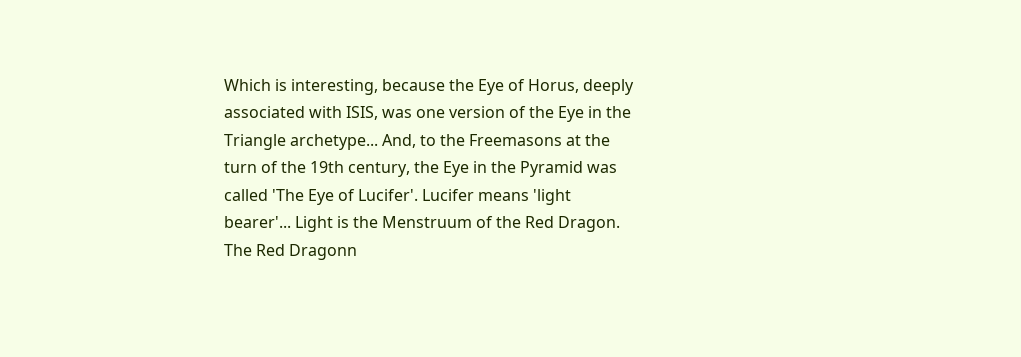Which is interesting, because the Eye of Horus, deeply associated with ISIS, was one version of the Eye in the Triangle archetype... And, to the Freemasons at the turn of the 19th century, the Eye in the Pyramid was called 'The Eye of Lucifer'. Lucifer means 'light bearer'... Light is the Menstruum of the Red Dragon. The Red Dragonn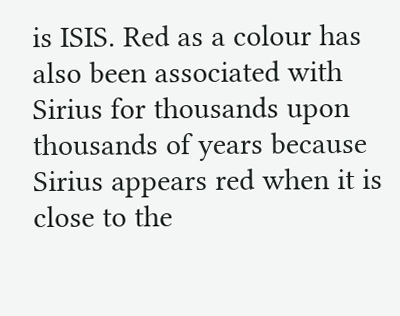is ISIS. Red as a colour has also been associated with Sirius for thousands upon thousands of years because Sirius appears red when it is close to the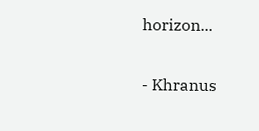horizon...

- Khranus